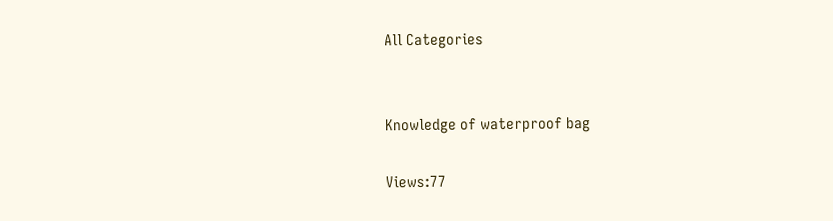All Categories


Knowledge of waterproof bag

Views:77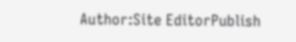Author:Site EditorPublish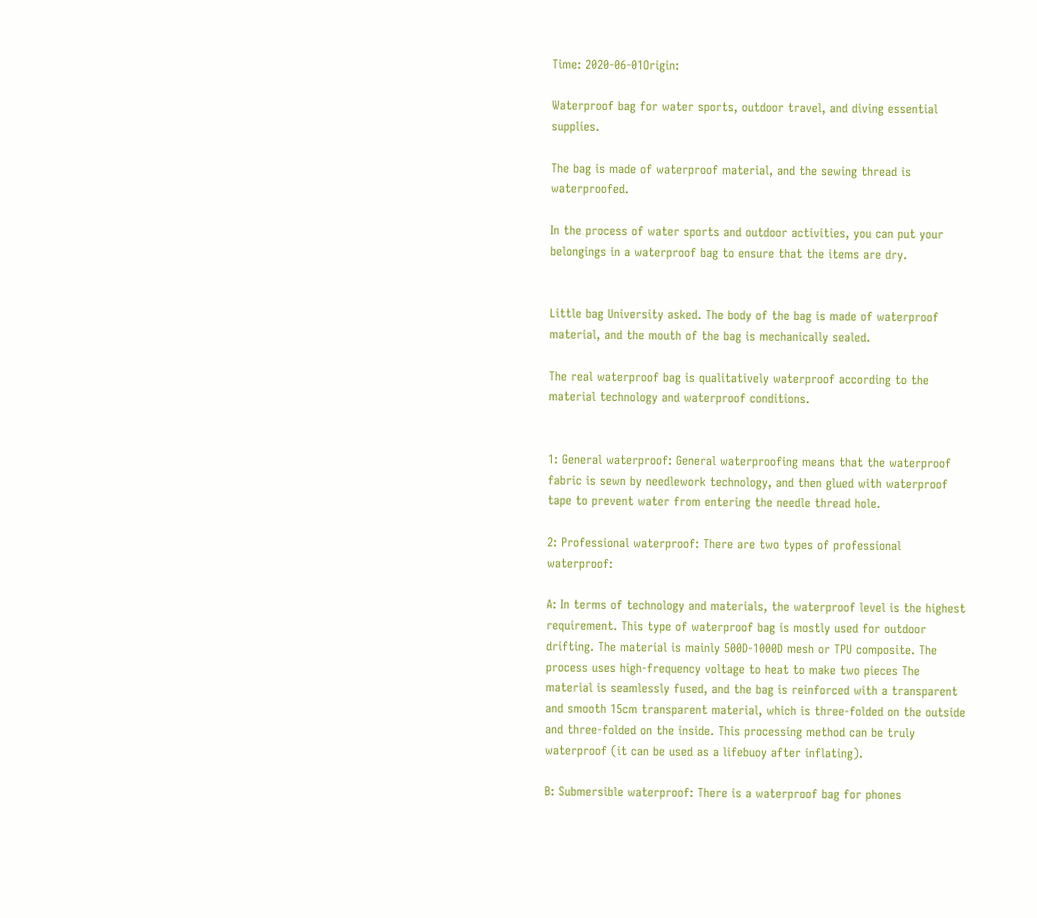Time: 2020-06-01Origin:

Waterproof bag for water sports, outdoor travel, and diving essential supplies.

The bag is made of waterproof material, and the sewing thread is waterproofed.

In the process of water sports and outdoor activities, you can put your belongings in a waterproof bag to ensure that the items are dry.


Little bag University asked. The body of the bag is made of waterproof material, and the mouth of the bag is mechanically sealed.

The real waterproof bag is qualitatively waterproof according to the material technology and waterproof conditions.


1: General waterproof: General waterproofing means that the waterproof fabric is sewn by needlework technology, and then glued with waterproof tape to prevent water from entering the needle thread hole.

2: Professional waterproof: There are two types of professional waterproof:

A: In terms of technology and materials, the waterproof level is the highest requirement. This type of waterproof bag is mostly used for outdoor drifting. The material is mainly 500D-1000D mesh or TPU composite. The process uses high-frequency voltage to heat to make two pieces The material is seamlessly fused, and the bag is reinforced with a transparent and smooth 15cm transparent material, which is three-folded on the outside and three-folded on the inside. This processing method can be truly waterproof (it can be used as a lifebuoy after inflating).

B: Submersible waterproof: There is a waterproof bag for phones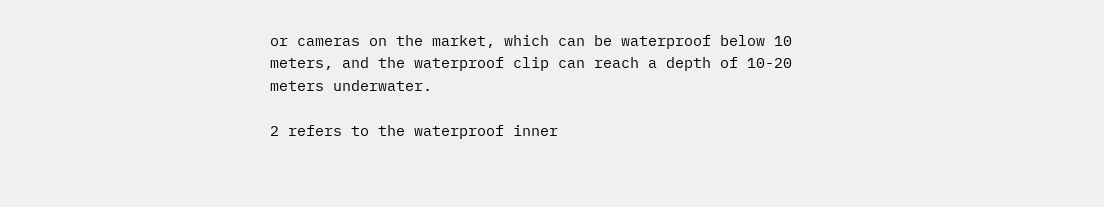or cameras on the market, which can be waterproof below 10 meters, and the waterproof clip can reach a depth of 10-20 meters underwater.

2 refers to the waterproof inner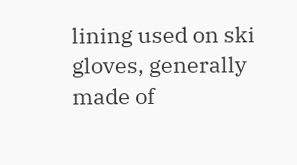lining used on ski gloves, generally made of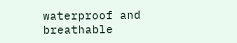waterproof and breathable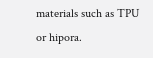materials such as TPU or hipora.